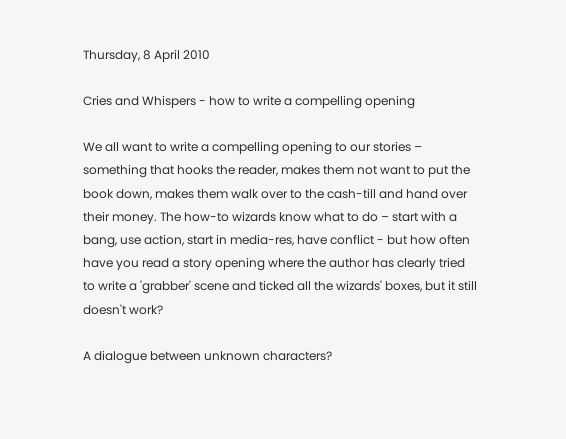Thursday, 8 April 2010

Cries and Whispers - how to write a compelling opening

We all want to write a compelling opening to our stories – something that hooks the reader, makes them not want to put the book down, makes them walk over to the cash-till and hand over their money. The how-to wizards know what to do – start with a bang, use action, start in media-res, have conflict - but how often have you read a story opening where the author has clearly tried to write a 'grabber' scene and ticked all the wizards' boxes, but it still doesn't work?

A dialogue between unknown characters?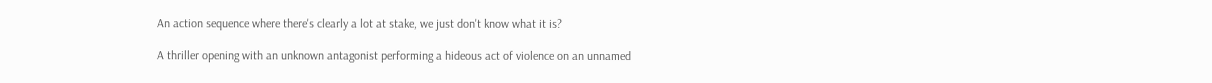An action sequence where there's clearly a lot at stake, we just don't know what it is?

A thriller opening with an unknown antagonist performing a hideous act of violence on an unnamed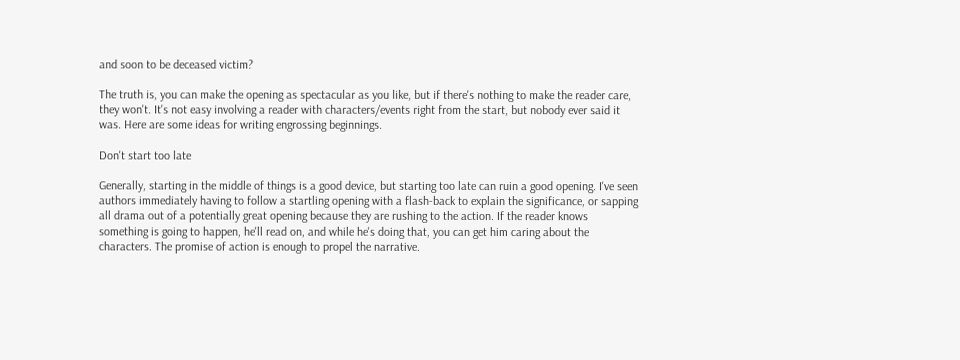and soon to be deceased victim?

The truth is, you can make the opening as spectacular as you like, but if there's nothing to make the reader care, they won't. It's not easy involving a reader with characters/events right from the start, but nobody ever said it was. Here are some ideas for writing engrossing beginnings.

Don't start too late

Generally, starting in the middle of things is a good device, but starting too late can ruin a good opening. I've seen authors immediately having to follow a startling opening with a flash-back to explain the significance, or sapping all drama out of a potentially great opening because they are rushing to the action. If the reader knows something is going to happen, he'll read on, and while he's doing that, you can get him caring about the characters. The promise of action is enough to propel the narrative.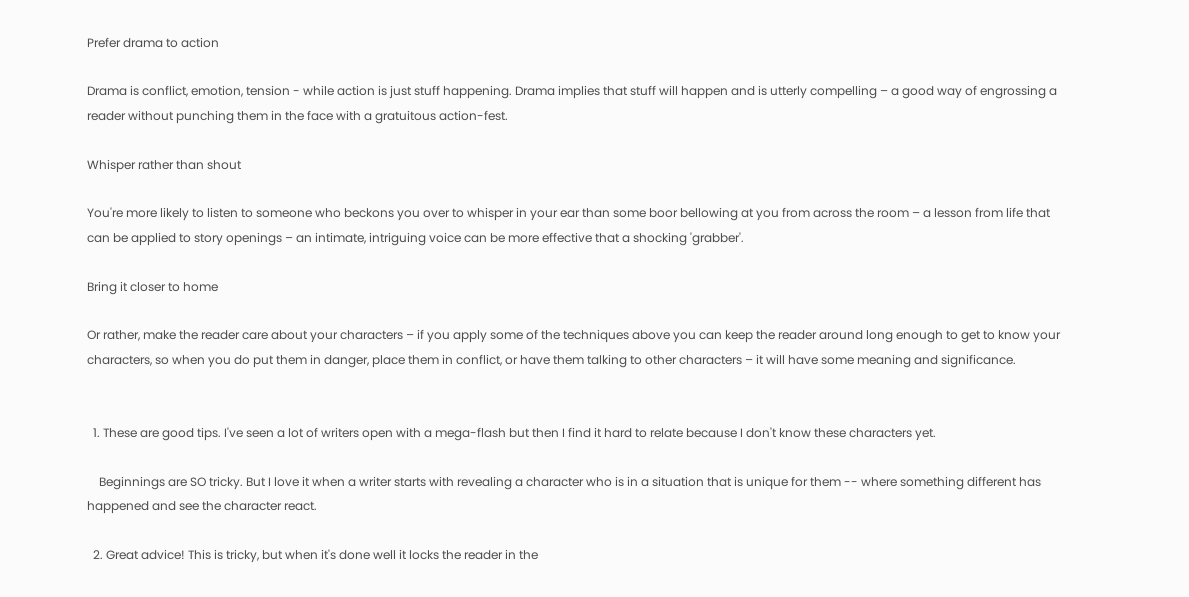Prefer drama to action

Drama is conflict, emotion, tension - while action is just stuff happening. Drama implies that stuff will happen and is utterly compelling – a good way of engrossing a reader without punching them in the face with a gratuitous action-fest.

Whisper rather than shout

You're more likely to listen to someone who beckons you over to whisper in your ear than some boor bellowing at you from across the room – a lesson from life that can be applied to story openings – an intimate, intriguing voice can be more effective that a shocking 'grabber'.

Bring it closer to home

Or rather, make the reader care about your characters – if you apply some of the techniques above you can keep the reader around long enough to get to know your characters, so when you do put them in danger, place them in conflict, or have them talking to other characters – it will have some meaning and significance.


  1. These are good tips. I've seen a lot of writers open with a mega-flash but then I find it hard to relate because I don't know these characters yet.

    Beginnings are SO tricky. But I love it when a writer starts with revealing a character who is in a situation that is unique for them -- where something different has happened and see the character react.

  2. Great advice! This is tricky, but when it's done well it locks the reader in the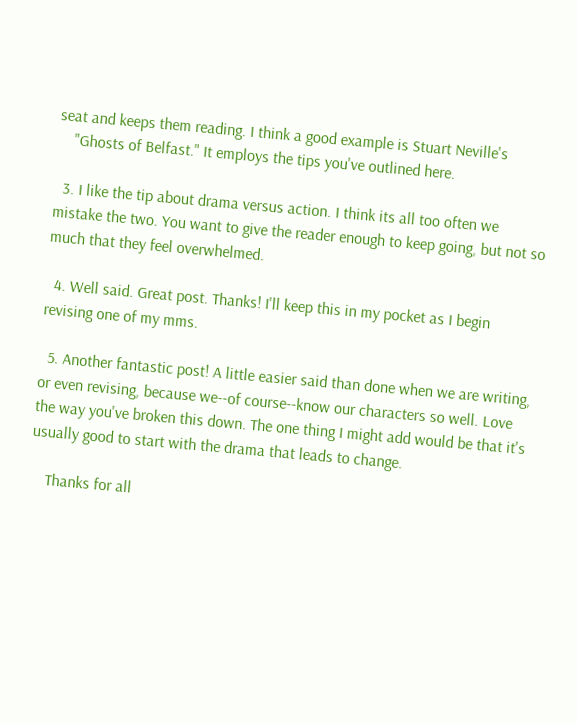seat and keeps them reading. I think a good example is Stuart Neville's
    "Ghosts of Belfast." It employs the tips you've outlined here.

  3. I like the tip about drama versus action. I think its all too often we mistake the two. You want to give the reader enough to keep going, but not so much that they feel overwhelmed.

  4. Well said. Great post. Thanks! I'll keep this in my pocket as I begin revising one of my mms.

  5. Another fantastic post! A little easier said than done when we are writing, or even revising, because we--of course--know our characters so well. Love the way you've broken this down. The one thing I might add would be that it's usually good to start with the drama that leads to change.

    Thanks for all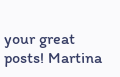your great posts! Martina